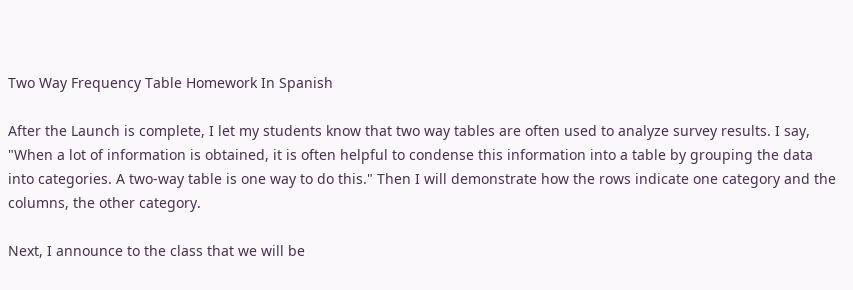Two Way Frequency Table Homework In Spanish

After the Launch is complete, I let my students know that two way tables are often used to analyze survey results. I say, "When a lot of information is obtained, it is often helpful to condense this information into a table by grouping the data into categories. A two-way table is one way to do this." Then I will demonstrate how the rows indicate one category and the columns, the other category.

Next, I announce to the class that we will be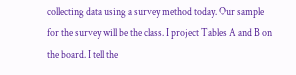collecting data using a survey method today. Our sample for the survey will be the class. I project Tables A and B on the board. I tell the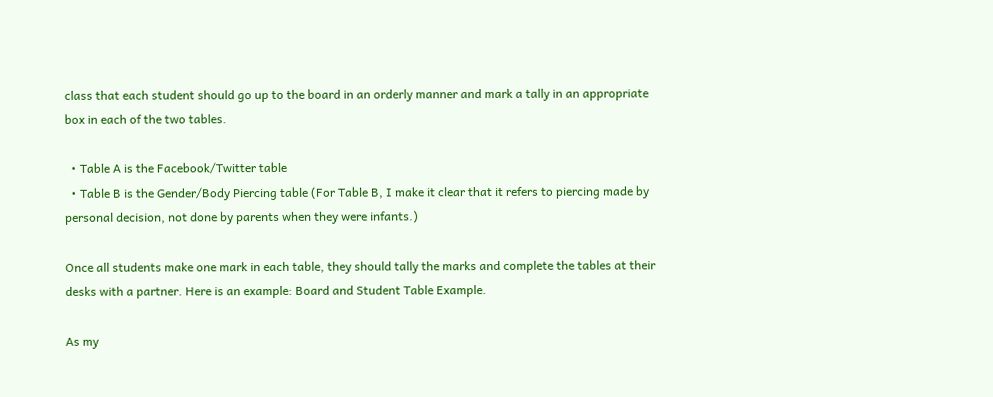class that each student should go up to the board in an orderly manner and mark a tally in an appropriate box in each of the two tables.

  • Table A is the Facebook/Twitter table
  • Table B is the Gender/Body Piercing table (For Table B, I make it clear that it refers to piercing made by personal decision, not done by parents when they were infants.)

Once all students make one mark in each table, they should tally the marks and complete the tables at their desks with a partner. Here is an example: Board and Student Table Example.

As my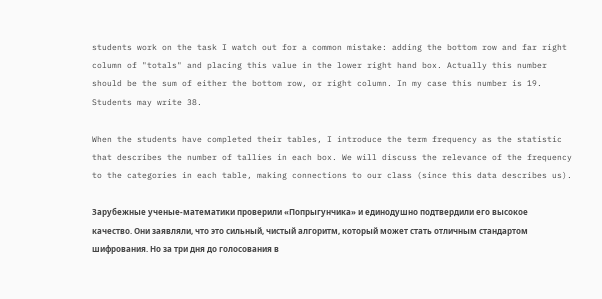students work on the task I watch out for a common mistake: adding the bottom row and far right column of "totals" and placing this value in the lower right hand box. Actually this number should be the sum of either the bottom row, or right column. In my case this number is 19. Students may write 38.

When the students have completed their tables, I introduce the term frequency as the statistic that describes the number of tallies in each box. We will discuss the relevance of the frequency to the categories in each table, making connections to our class (since this data describes us).

Зарубежные ученые-математики проверили «Попрыгунчика» и единодушно подтвердили его высокое качество. Они заявляли, что это сильный, чистый алгоритм, который может стать отличным стандартом шифрования. Но за три дня до голосования в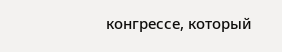конгрессе, который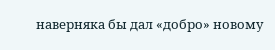наверняка бы дал «добро» новому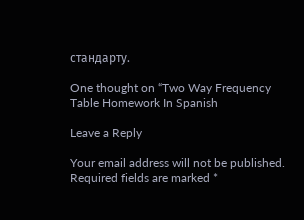стандарту.

One thought on “Two Way Frequency Table Homework In Spanish

Leave a Reply

Your email address will not be published. Required fields are marked *